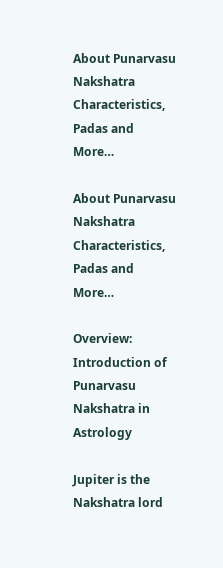About Punarvasu Nakshatra Characteristics, Padas and More…

About Punarvasu Nakshatra Characteristics, Padas and More…

Overview: Introduction of Punarvasu Nakshatra in Astrology

Jupiter is the Nakshatra lord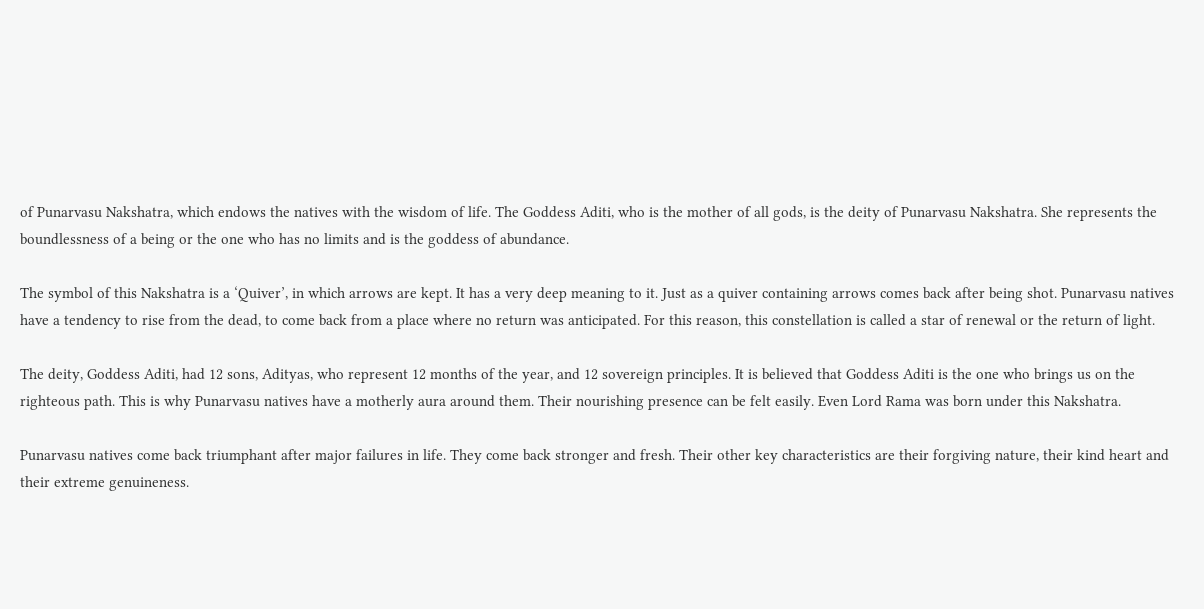of Punarvasu Nakshatra, which endows the natives with the wisdom of life. The Goddess Aditi, who is the mother of all gods, is the deity of Punarvasu Nakshatra. She represents the boundlessness of a being or the one who has no limits and is the goddess of abundance.

The symbol of this Nakshatra is a ‘Quiver’, in which arrows are kept. It has a very deep meaning to it. Just as a quiver containing arrows comes back after being shot. Punarvasu natives have a tendency to rise from the dead, to come back from a place where no return was anticipated. For this reason, this constellation is called a star of renewal or the return of light.

The deity, Goddess Aditi, had 12 sons, Adityas, who represent 12 months of the year, and 12 sovereign principles. It is believed that Goddess Aditi is the one who brings us on the righteous path. This is why Punarvasu natives have a motherly aura around them. Their nourishing presence can be felt easily. Even Lord Rama was born under this Nakshatra.

Punarvasu natives come back triumphant after major failures in life. They come back stronger and fresh. Their other key characteristics are their forgiving nature, their kind heart and their extreme genuineness.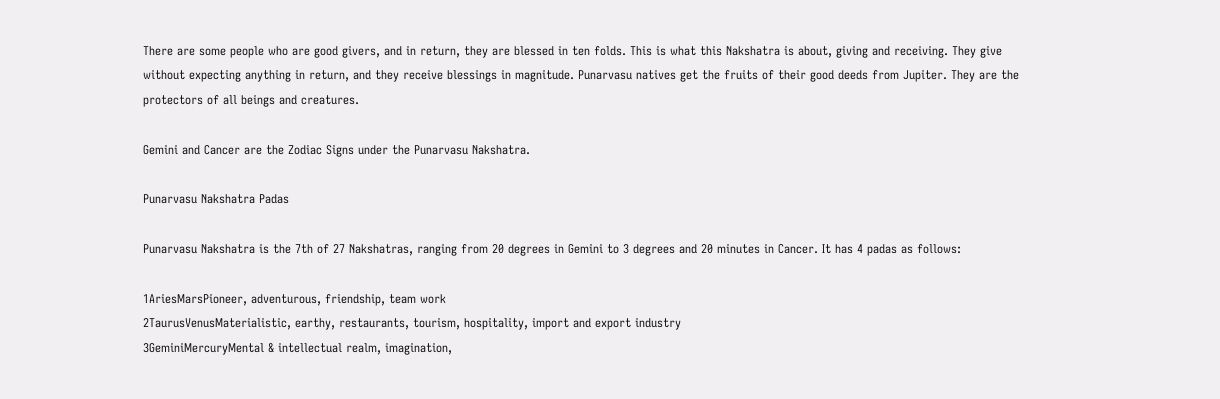There are some people who are good givers, and in return, they are blessed in ten folds. This is what this Nakshatra is about, giving and receiving. They give without expecting anything in return, and they receive blessings in magnitude. Punarvasu natives get the fruits of their good deeds from Jupiter. They are the protectors of all beings and creatures.

Gemini and Cancer are the Zodiac Signs under the Punarvasu Nakshatra.

Punarvasu Nakshatra Padas

Punarvasu Nakshatra is the 7th of 27 Nakshatras, ranging from 20 degrees in Gemini to 3 degrees and 20 minutes in Cancer. It has 4 padas as follows:

1AriesMarsPioneer, adventurous, friendship, team work
2TaurusVenusMaterialistic, earthy, restaurants, tourism, hospitality, import and export industry
3GeminiMercuryMental & intellectual realm, imagination,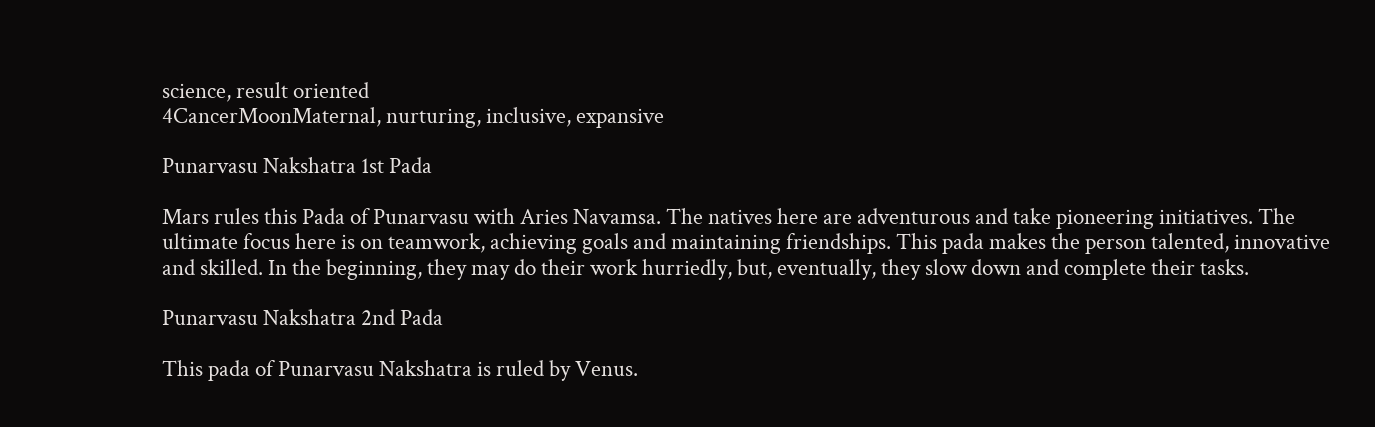science, result oriented
4CancerMoonMaternal, nurturing, inclusive, expansive

Punarvasu Nakshatra 1st Pada

Mars rules this Pada of Punarvasu with Aries Navamsa. The natives here are adventurous and take pioneering initiatives. The ultimate focus here is on teamwork, achieving goals and maintaining friendships. This pada makes the person talented, innovative and skilled. In the beginning, they may do their work hurriedly, but, eventually, they slow down and complete their tasks.

Punarvasu Nakshatra 2nd Pada

This pada of Punarvasu Nakshatra is ruled by Venus.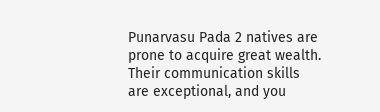Punarvasu Pada 2 natives are prone to acquire great wealth. Their communication skills are exceptional, and you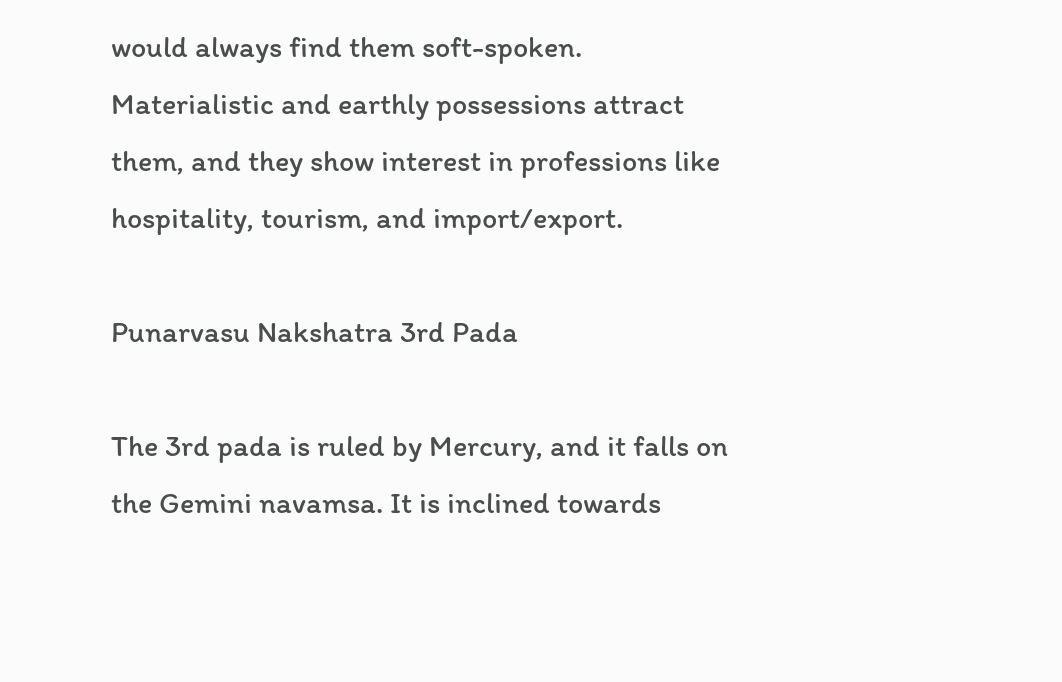would always find them soft-spoken. Materialistic and earthly possessions attract them, and they show interest in professions like hospitality, tourism, and import/export.

Punarvasu Nakshatra 3rd Pada

The 3rd pada is ruled by Mercury, and it falls on the Gemini navamsa. It is inclined towards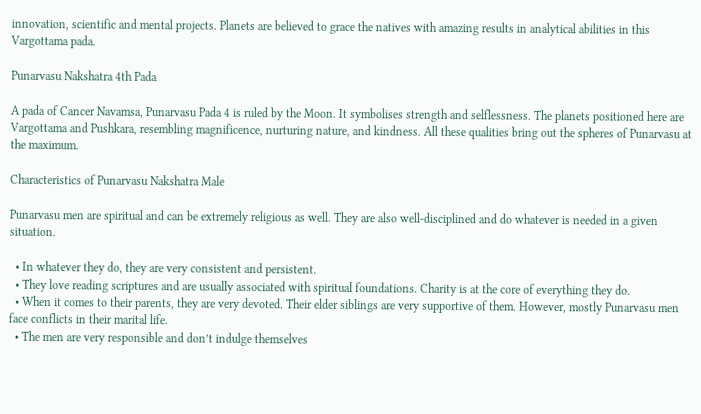innovation, scientific and mental projects. Planets are believed to grace the natives with amazing results in analytical abilities in this Vargottama pada.

Punarvasu Nakshatra 4th Pada

A pada of Cancer Navamsa, Punarvasu Pada 4 is ruled by the Moon. It symbolises strength and selflessness. The planets positioned here are Vargottama and Pushkara, resembling magnificence, nurturing nature, and kindness. All these qualities bring out the spheres of Punarvasu at the maximum.

Characteristics of Punarvasu Nakshatra Male

Punarvasu men are spiritual and can be extremely religious as well. They are also well-disciplined and do whatever is needed in a given situation.

  • In whatever they do, they are very consistent and persistent.
  • They love reading scriptures and are usually associated with spiritual foundations. Charity is at the core of everything they do.
  • When it comes to their parents, they are very devoted. Their elder siblings are very supportive of them. However, mostly Punarvasu men face conflicts in their marital life.
  • The men are very responsible and don’t indulge themselves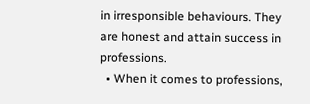in irresponsible behaviours. They are honest and attain success in professions.
  • When it comes to professions,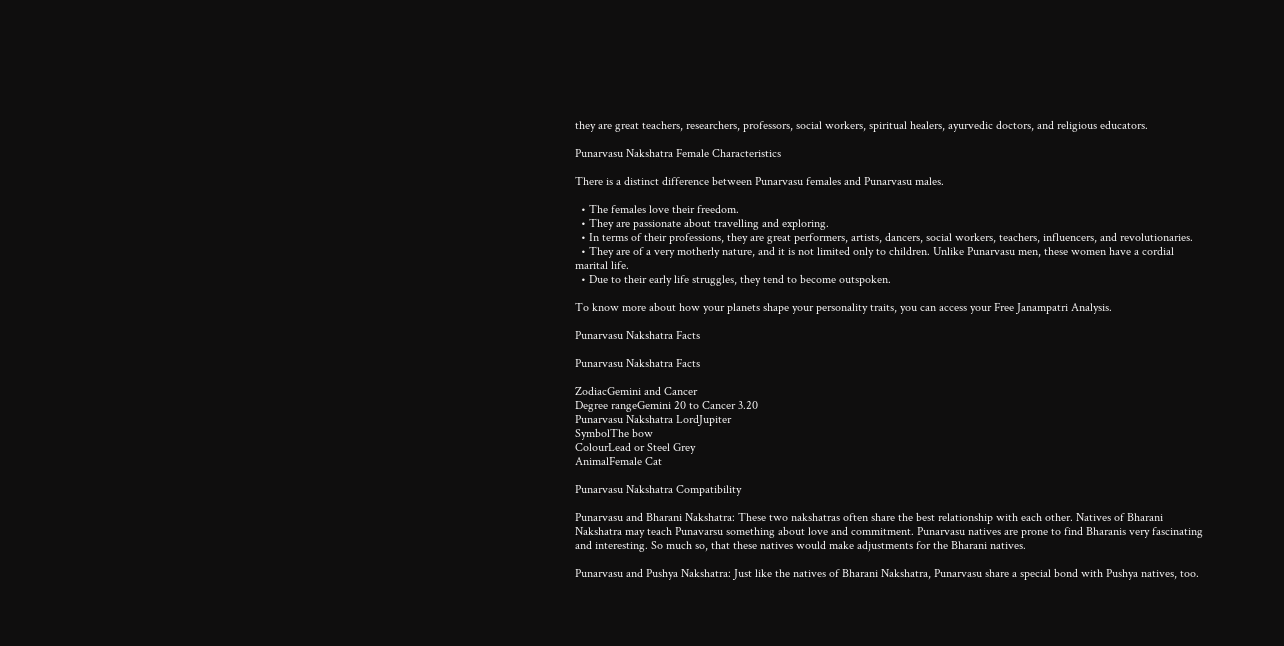they are great teachers, researchers, professors, social workers, spiritual healers, ayurvedic doctors, and religious educators.

Punarvasu Nakshatra Female Characteristics

There is a distinct difference between Punarvasu females and Punarvasu males.

  • The females love their freedom.
  • They are passionate about travelling and exploring.
  • In terms of their professions, they are great performers, artists, dancers, social workers, teachers, influencers, and revolutionaries.
  • They are of a very motherly nature, and it is not limited only to children. Unlike Punarvasu men, these women have a cordial marital life.
  • Due to their early life struggles, they tend to become outspoken.

To know more about how your planets shape your personality traits, you can access your Free Janampatri Analysis.

Punarvasu Nakshatra Facts

Punarvasu Nakshatra Facts

ZodiacGemini and Cancer
Degree rangeGemini 20 to Cancer 3.20
Punarvasu Nakshatra LordJupiter
SymbolThe bow
ColourLead or Steel Grey
AnimalFemale Cat

Punarvasu Nakshatra Compatibility

Punarvasu and Bharani Nakshatra: These two nakshatras often share the best relationship with each other. Natives of Bharani Nakshatra may teach Punavarsu something about love and commitment. Punarvasu natives are prone to find Bharanis very fascinating and interesting. So much so, that these natives would make adjustments for the Bharani natives.

Punarvasu and Pushya Nakshatra: Just like the natives of Bharani Nakshatra, Punarvasu share a special bond with Pushya natives, too.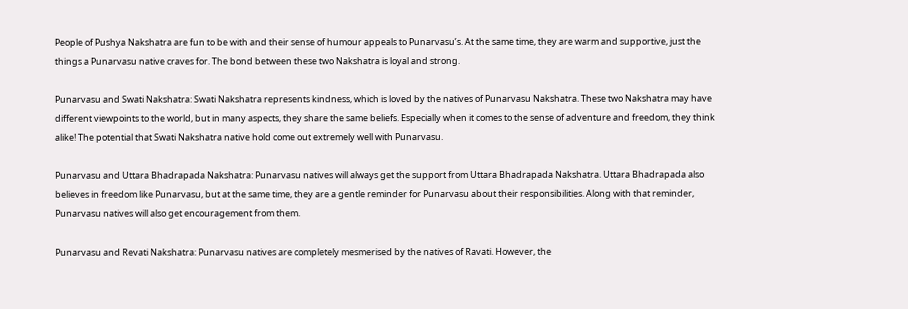People of Pushya Nakshatra are fun to be with and their sense of humour appeals to Punarvasu’s. At the same time, they are warm and supportive, just the things a Punarvasu native craves for. The bond between these two Nakshatra is loyal and strong.

Punarvasu and Swati Nakshatra: Swati Nakshatra represents kindness, which is loved by the natives of Punarvasu Nakshatra. These two Nakshatra may have different viewpoints to the world, but in many aspects, they share the same beliefs. Especially when it comes to the sense of adventure and freedom, they think alike! The potential that Swati Nakshatra native hold come out extremely well with Punarvasu.

Punarvasu and Uttara Bhadrapada Nakshatra: Punarvasu natives will always get the support from Uttara Bhadrapada Nakshatra. Uttara Bhadrapada also believes in freedom like Punarvasu, but at the same time, they are a gentle reminder for Punarvasu about their responsibilities. Along with that reminder, Punarvasu natives will also get encouragement from them.

Punarvasu and Revati Nakshatra: Punarvasu natives are completely mesmerised by the natives of Ravati. However, the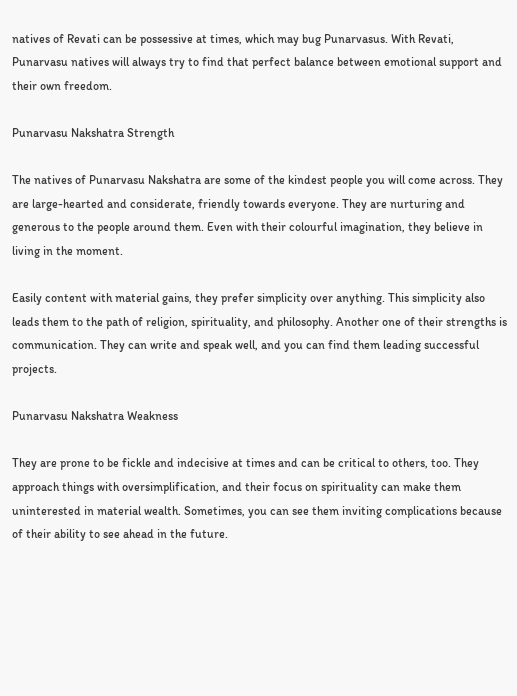natives of Revati can be possessive at times, which may bug Punarvasus. With Revati, Punarvasu natives will always try to find that perfect balance between emotional support and their own freedom.

Punarvasu Nakshatra Strength

The natives of Punarvasu Nakshatra are some of the kindest people you will come across. They are large-hearted and considerate, friendly towards everyone. They are nurturing and generous to the people around them. Even with their colourful imagination, they believe in living in the moment.

Easily content with material gains, they prefer simplicity over anything. This simplicity also leads them to the path of religion, spirituality, and philosophy. Another one of their strengths is communication. They can write and speak well, and you can find them leading successful projects.

Punarvasu Nakshatra Weakness

They are prone to be fickle and indecisive at times and can be critical to others, too. They approach things with oversimplification, and their focus on spirituality can make them uninterested in material wealth. Sometimes, you can see them inviting complications because of their ability to see ahead in the future.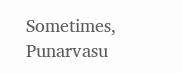Sometimes, Punarvasu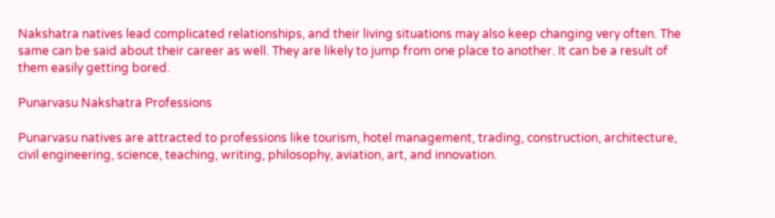Nakshatra natives lead complicated relationships, and their living situations may also keep changing very often. The same can be said about their career as well. They are likely to jump from one place to another. It can be a result of them easily getting bored.

Punarvasu Nakshatra Professions

Punarvasu natives are attracted to professions like tourism, hotel management, trading, construction, architecture, civil engineering, science, teaching, writing, philosophy, aviation, art, and innovation.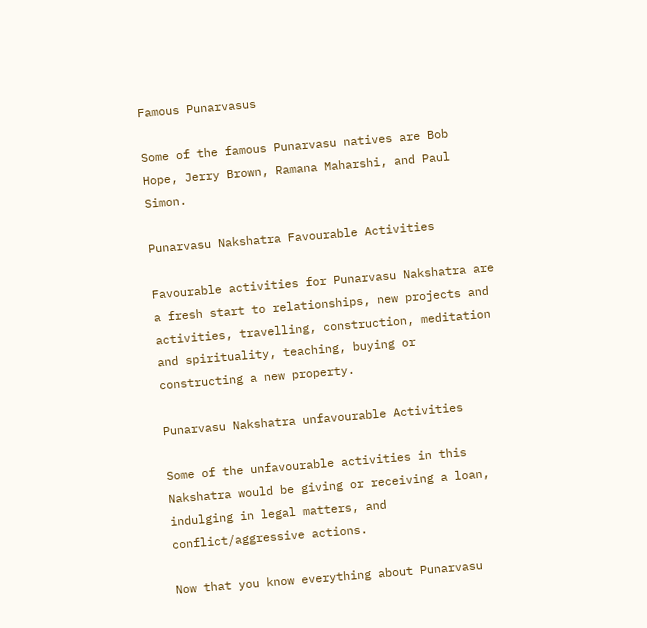Famous Punarvasus

Some of the famous Punarvasu natives are Bob Hope, Jerry Brown, Ramana Maharshi, and Paul Simon.

Punarvasu Nakshatra Favourable Activities

Favourable activities for Punarvasu Nakshatra are a fresh start to relationships, new projects and activities, travelling, construction, meditation and spirituality, teaching, buying or constructing a new property.

Punarvasu Nakshatra unfavourable Activities

Some of the unfavourable activities in this Nakshatra would be giving or receiving a loan, indulging in legal matters, and conflict/aggressive actions.

Now that you know everything about Punarvasu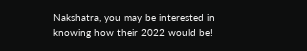Nakshatra, you may be interested in knowing how their 2022 would be!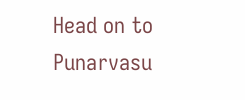Head on to Punarvasu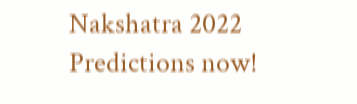Nakshatra 2022 Predictions now!